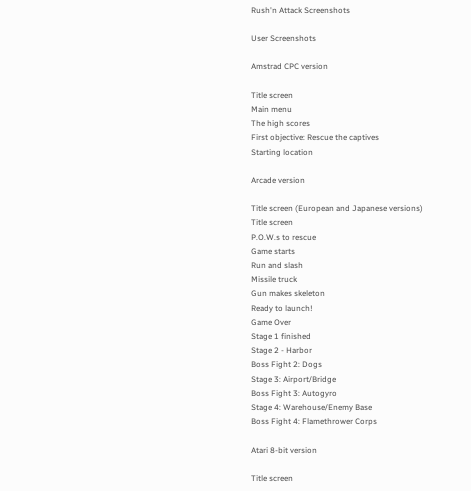Rush'n Attack Screenshots

User Screenshots

Amstrad CPC version

Title screen
Main menu
The high scores
First objective: Rescue the captives
Starting location

Arcade version

Title screen (European and Japanese versions)
Title screen
P.O.W.s to rescue
Game starts
Run and slash
Missile truck
Gun makes skeleton
Ready to launch!
Game Over
Stage 1 finished
Stage 2 - Harbor
Boss Fight 2: Dogs
Stage 3: Airport/Bridge
Boss Fight 3: Autogyro
Stage 4: Warehouse/Enemy Base
Boss Fight 4: Flamethrower Corps

Atari 8-bit version

Title screen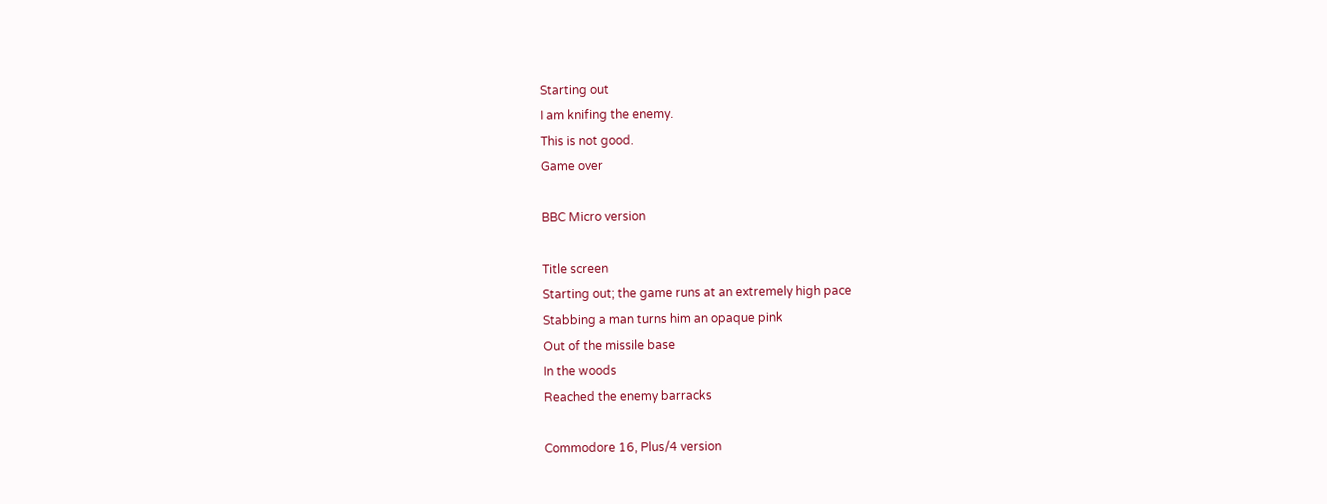Starting out
I am knifing the enemy.
This is not good.
Game over

BBC Micro version

Title screen
Starting out; the game runs at an extremely high pace
Stabbing a man turns him an opaque pink
Out of the missile base
In the woods
Reached the enemy barracks

Commodore 16, Plus/4 version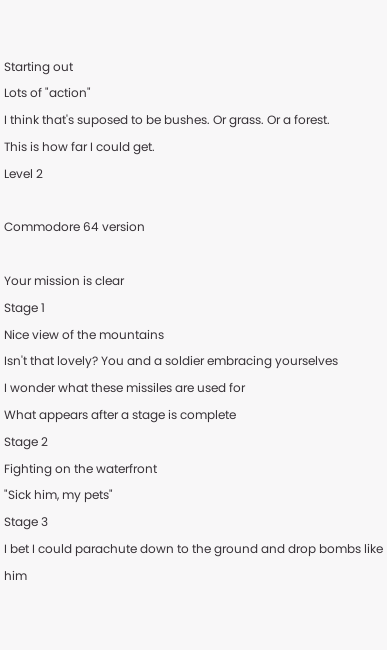Starting out
Lots of "action"
I think that's suposed to be bushes. Or grass. Or a forest.
This is how far I could get.
Level 2

Commodore 64 version

Your mission is clear
Stage 1
Nice view of the mountains
Isn't that lovely? You and a soldier embracing yourselves
I wonder what these missiles are used for
What appears after a stage is complete
Stage 2
Fighting on the waterfront
"Sick him, my pets"
Stage 3
I bet I could parachute down to the ground and drop bombs like him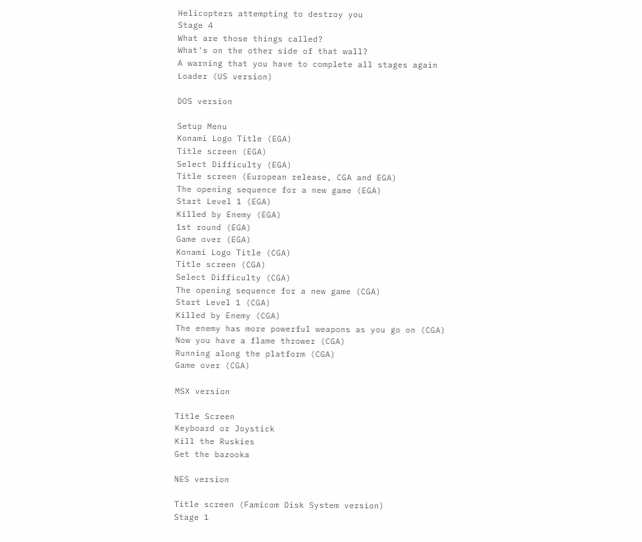Helicopters attempting to destroy you
Stage 4
What are those things called?
What's on the other side of that wall?
A warning that you have to complete all stages again
Loader (US version)

DOS version

Setup Menu
Konami Logo Title (EGA)
Title screen (EGA)
Select Difficulty (EGA)
Title screen (European release, CGA and EGA)
The opening sequence for a new game (EGA)
Start Level 1 (EGA)
Killed by Enemy (EGA)
1st round (EGA)
Game over (EGA)
Konami Logo Title (CGA)
Title screen (CGA)
Select Difficulty (CGA)
The opening sequence for a new game (CGA)
Start Level 1 (CGA)
Killed by Enemy (CGA)
The enemy has more powerful weapons as you go on (CGA)
Now you have a flame thrower (CGA)
Running along the platform (CGA)
Game over (CGA)

MSX version

Title Screen
Keyboard or Joystick
Kill the Ruskies
Get the bazooka

NES version

Title screen (Famicom Disk System version)
Stage 1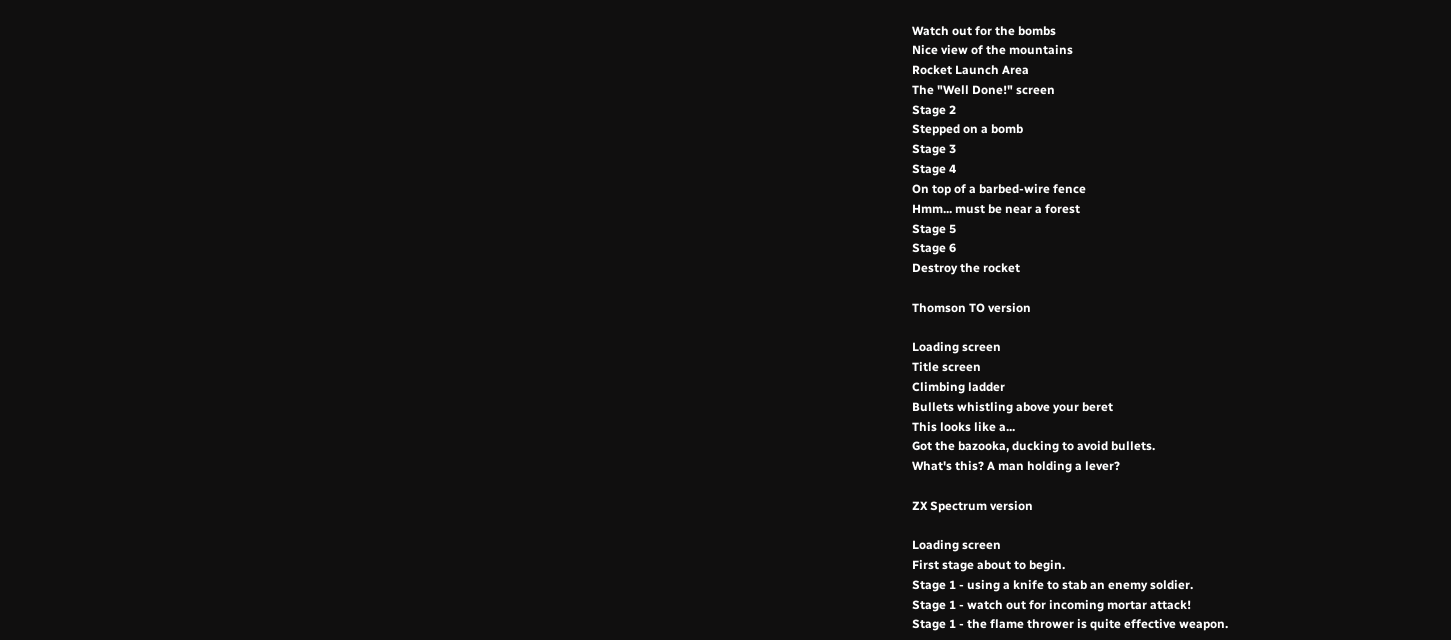Watch out for the bombs
Nice view of the mountains
Rocket Launch Area
The "Well Done!" screen
Stage 2
Stepped on a bomb
Stage 3
Stage 4
On top of a barbed-wire fence
Hmm... must be near a forest
Stage 5
Stage 6
Destroy the rocket

Thomson TO version

Loading screen
Title screen
Climbing ladder
Bullets whistling above your beret
This looks like a...
Got the bazooka, ducking to avoid bullets.
What's this? A man holding a lever?

ZX Spectrum version

Loading screen
First stage about to begin.
Stage 1 - using a knife to stab an enemy soldier.
Stage 1 - watch out for incoming mortar attack!
Stage 1 - the flame thrower is quite effective weapon.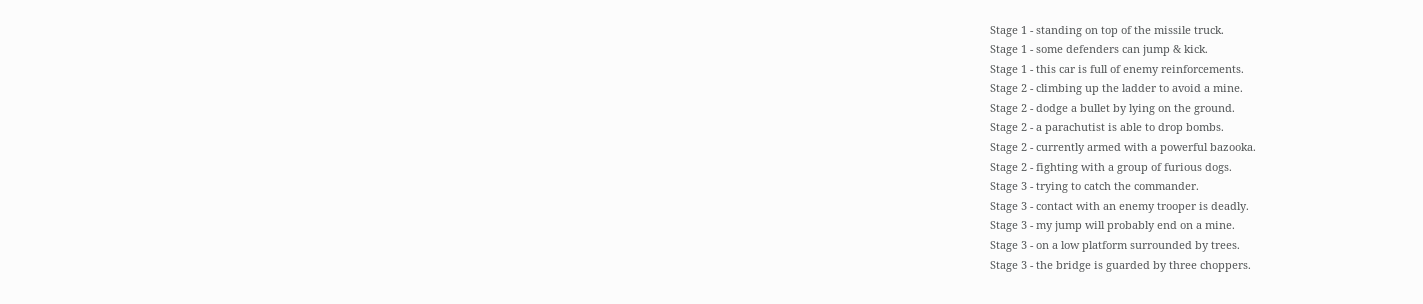Stage 1 - standing on top of the missile truck.
Stage 1 - some defenders can jump & kick.
Stage 1 - this car is full of enemy reinforcements.
Stage 2 - climbing up the ladder to avoid a mine.
Stage 2 - dodge a bullet by lying on the ground.
Stage 2 - a parachutist is able to drop bombs.
Stage 2 - currently armed with a powerful bazooka.
Stage 2 - fighting with a group of furious dogs.
Stage 3 - trying to catch the commander.
Stage 3 - contact with an enemy trooper is deadly.
Stage 3 - my jump will probably end on a mine.
Stage 3 - on a low platform surrounded by trees.
Stage 3 - the bridge is guarded by three choppers.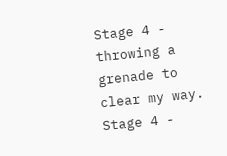Stage 4 - throwing a grenade to clear my way.
Stage 4 -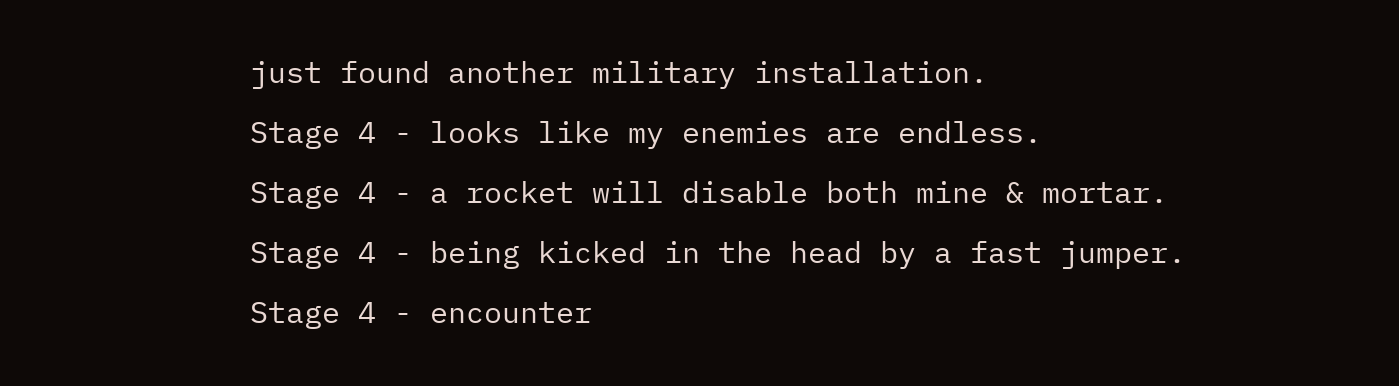just found another military installation.
Stage 4 - looks like my enemies are endless.
Stage 4 - a rocket will disable both mine & mortar.
Stage 4 - being kicked in the head by a fast jumper.
Stage 4 - encounter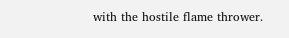with the hostile flame thrower.